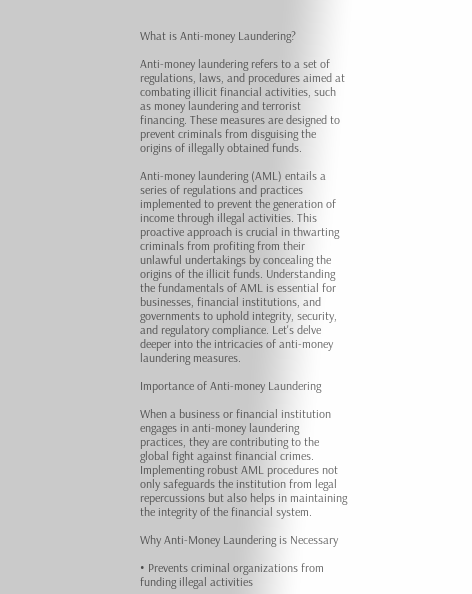What is Anti-money Laundering?

Anti-money laundering refers to a set of regulations, laws, and procedures aimed at combating illicit financial activities, such as money laundering and terrorist financing. These measures are designed to prevent criminals from disguising the origins of illegally obtained funds.

Anti-money laundering (AML) entails a series of regulations and practices implemented to prevent the generation of income through illegal activities. This proactive approach is crucial in thwarting criminals from profiting from their unlawful undertakings by concealing the origins of the illicit funds. Understanding the fundamentals of AML is essential for businesses, financial institutions, and governments to uphold integrity, security, and regulatory compliance. Let's delve deeper into the intricacies of anti-money laundering measures.

Importance of Anti-money Laundering

When a business or financial institution engages in anti-money laundering practices, they are contributing to the global fight against financial crimes. Implementing robust AML procedures not only safeguards the institution from legal repercussions but also helps in maintaining the integrity of the financial system.

Why Anti-Money Laundering is Necessary

• Prevents criminal organizations from funding illegal activities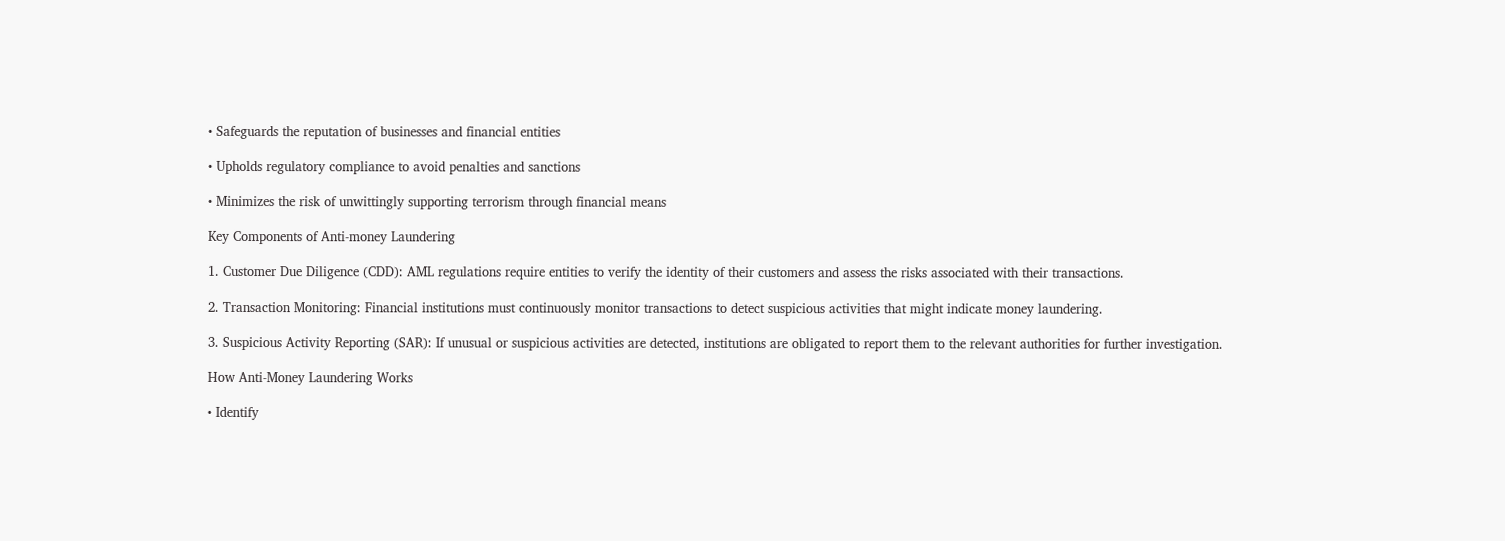• Safeguards the reputation of businesses and financial entities

• Upholds regulatory compliance to avoid penalties and sanctions

• Minimizes the risk of unwittingly supporting terrorism through financial means

Key Components of Anti-money Laundering

1. Customer Due Diligence (CDD): AML regulations require entities to verify the identity of their customers and assess the risks associated with their transactions.

2. Transaction Monitoring: Financial institutions must continuously monitor transactions to detect suspicious activities that might indicate money laundering.

3. Suspicious Activity Reporting (SAR): If unusual or suspicious activities are detected, institutions are obligated to report them to the relevant authorities for further investigation.

How Anti-Money Laundering Works

• Identify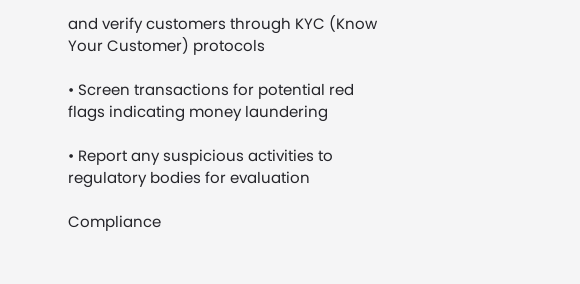and verify customers through KYC (Know Your Customer) protocols

• Screen transactions for potential red flags indicating money laundering

• Report any suspicious activities to regulatory bodies for evaluation

Compliance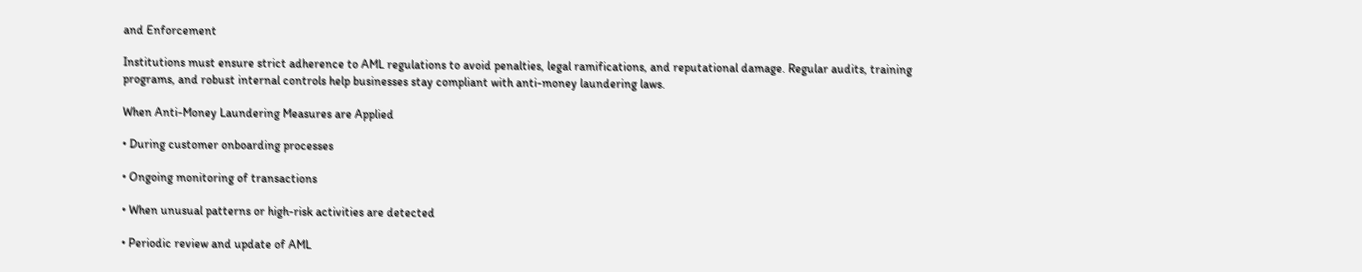and Enforcement

Institutions must ensure strict adherence to AML regulations to avoid penalties, legal ramifications, and reputational damage. Regular audits, training programs, and robust internal controls help businesses stay compliant with anti-money laundering laws.

When Anti-Money Laundering Measures are Applied

• During customer onboarding processes

• Ongoing monitoring of transactions

• When unusual patterns or high-risk activities are detected

• Periodic review and update of AML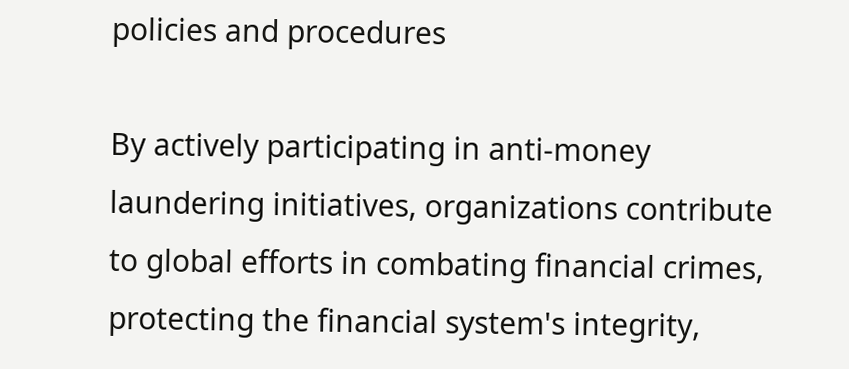policies and procedures

By actively participating in anti-money laundering initiatives, organizations contribute to global efforts in combating financial crimes, protecting the financial system's integrity,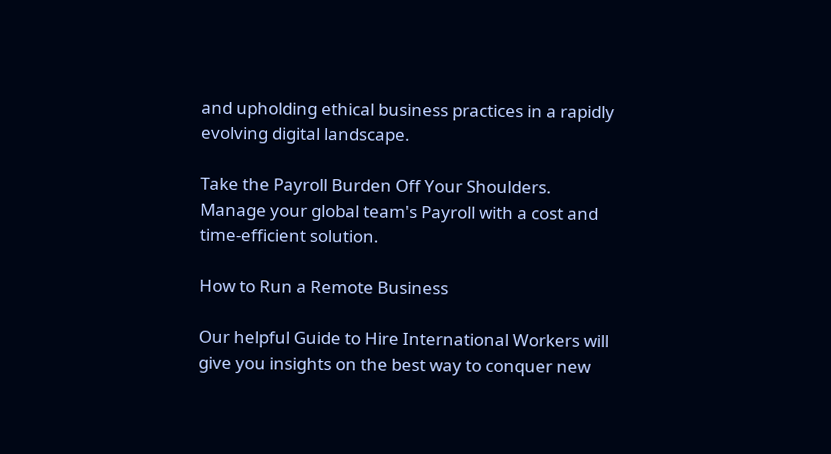and upholding ethical business practices in a rapidly evolving digital landscape.

Take the Payroll Burden Off Your Shoulders.
Manage your global team's Payroll with a cost and time-efficient solution.

How to Run a Remote Business

Our helpful Guide to Hire International Workers will give you insights on the best way to conquer new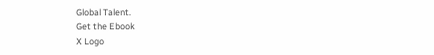Global Talent.
Get the Ebook
X Logo